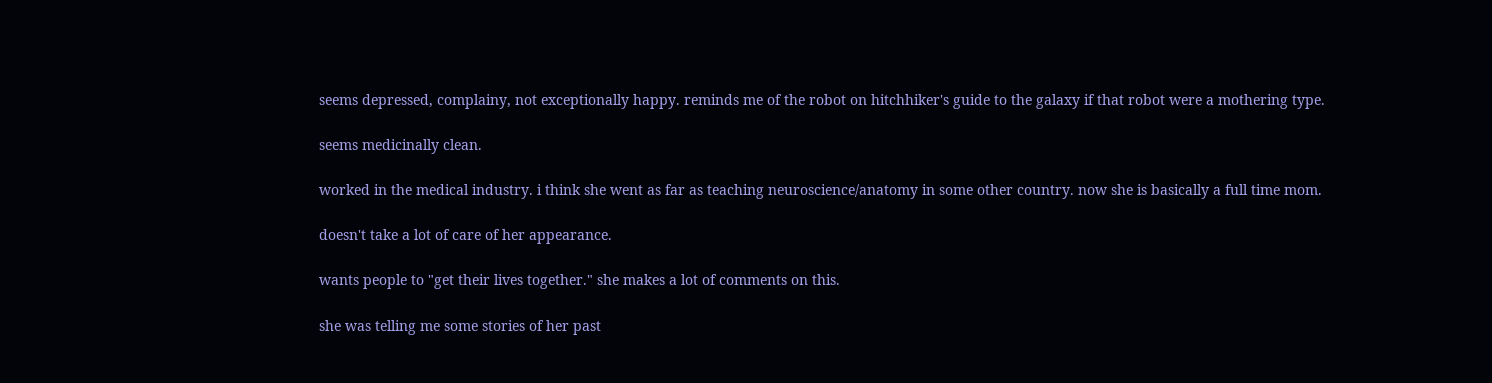seems depressed, complainy, not exceptionally happy. reminds me of the robot on hitchhiker's guide to the galaxy if that robot were a mothering type.

seems medicinally clean.

worked in the medical industry. i think she went as far as teaching neuroscience/anatomy in some other country. now she is basically a full time mom.

doesn't take a lot of care of her appearance.

wants people to "get their lives together." she makes a lot of comments on this.

she was telling me some stories of her past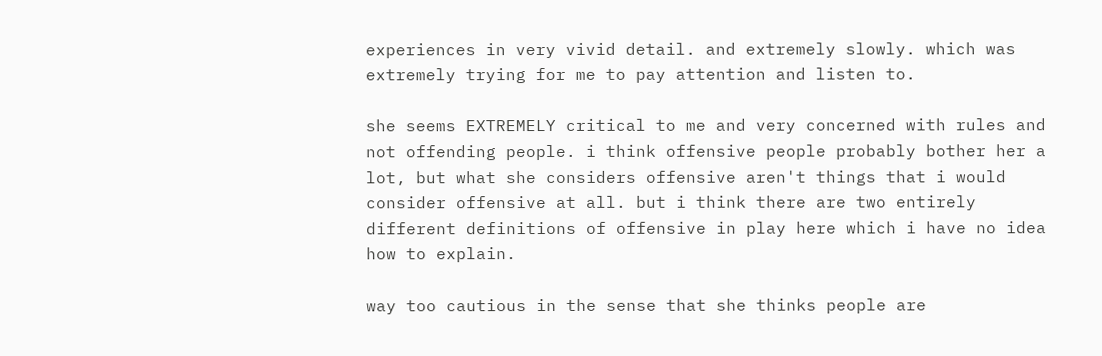experiences in very vivid detail. and extremely slowly. which was extremely trying for me to pay attention and listen to.

she seems EXTREMELY critical to me and very concerned with rules and not offending people. i think offensive people probably bother her a lot, but what she considers offensive aren't things that i would consider offensive at all. but i think there are two entirely different definitions of offensive in play here which i have no idea how to explain.

way too cautious in the sense that she thinks people are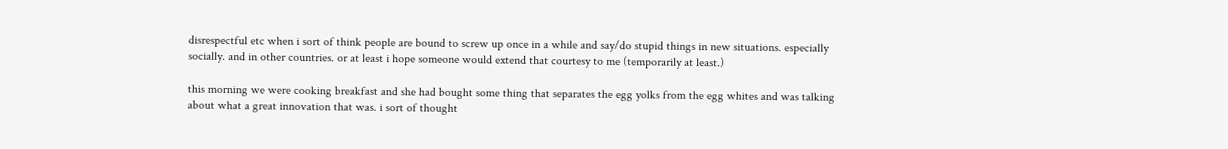disrespectful etc when i sort of think people are bound to screw up once in a while and say/do stupid things in new situations. especially socially. and in other countries. or at least i hope someone would extend that courtesy to me (temporarily at least.)

this morning we were cooking breakfast and she had bought some thing that separates the egg yolks from the egg whites and was talking about what a great innovation that was. i sort of thought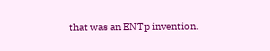that was an ENTp invention.